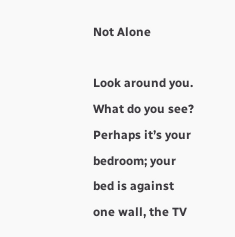Not Alone

Look around you. What do you see? Perhaps it’s your bedroom; your bed is against one wall, the TV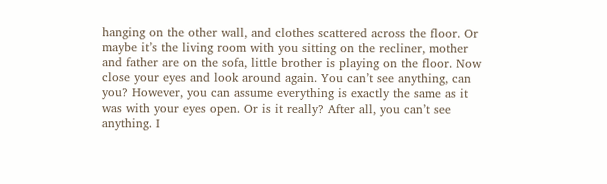hanging on the other wall, and clothes scattered across the floor. Or maybe it’s the living room with you sitting on the recliner, mother and father are on the sofa, little brother is playing on the floor. Now close your eyes and look around again. You can’t see anything, can you? However, you can assume everything is exactly the same as it was with your eyes open. Or is it really? After all, you can’t see anything. I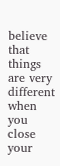believe that things are very different when you close your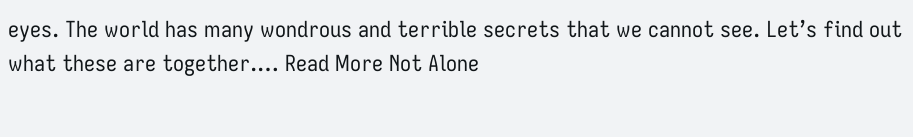eyes. The world has many wondrous and terrible secrets that we cannot see. Let’s find out what these are together.… Read More Not Alone